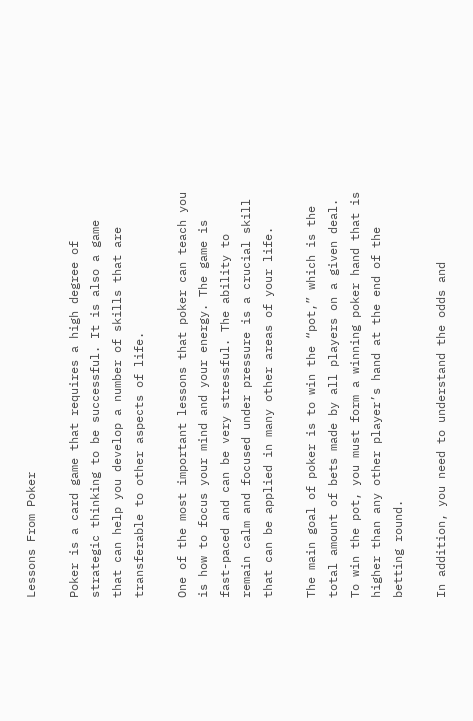Lessons From Poker

Poker is a card game that requires a high degree of strategic thinking to be successful. It is also a game that can help you develop a number of skills that are transferable to other aspects of life.

One of the most important lessons that poker can teach you is how to focus your mind and your energy. The game is fast-paced and can be very stressful. The ability to remain calm and focused under pressure is a crucial skill that can be applied in many other areas of your life.

The main goal of poker is to win the “pot,” which is the total amount of bets made by all players on a given deal. To win the pot, you must form a winning poker hand that is higher than any other player’s hand at the end of the betting round.

In addition, you need to understand the odds and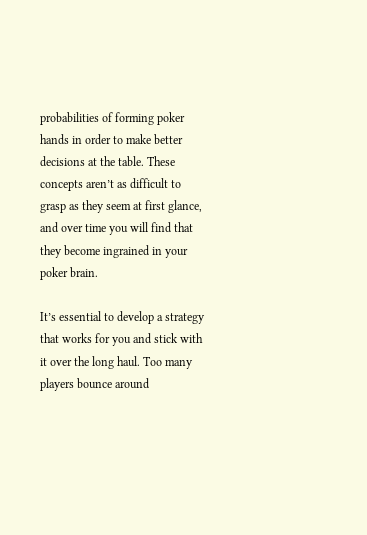probabilities of forming poker hands in order to make better decisions at the table. These concepts aren’t as difficult to grasp as they seem at first glance, and over time you will find that they become ingrained in your poker brain.

It’s essential to develop a strategy that works for you and stick with it over the long haul. Too many players bounce around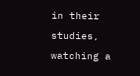in their studies, watching a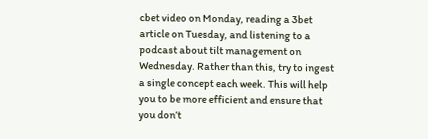cbet video on Monday, reading a 3bet article on Tuesday, and listening to a podcast about tilt management on Wednesday. Rather than this, try to ingest a single concept each week. This will help you to be more efficient and ensure that you don’t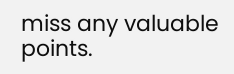miss any valuable points.